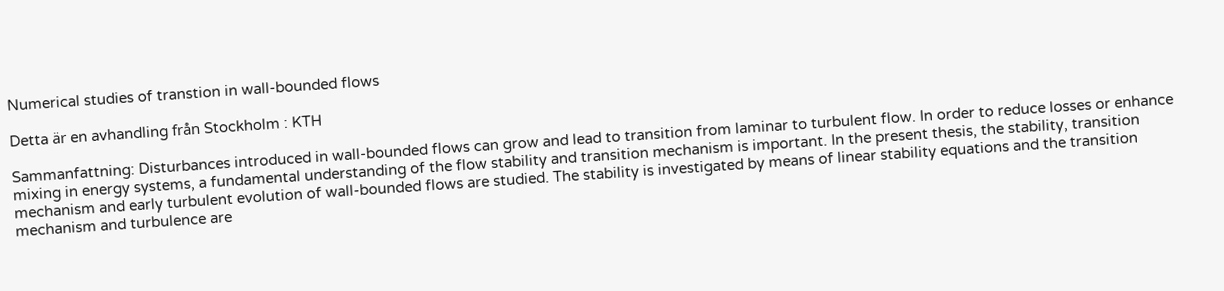Numerical studies of transtion in wall-bounded flows

Detta är en avhandling från Stockholm : KTH

Sammanfattning: Disturbances introduced in wall-bounded flows can grow and lead to transition from laminar to turbulent flow. In order to reduce losses or enhance mixing in energy systems, a fundamental understanding of the flow stability and transition mechanism is important. In the present thesis, the stability, transition mechanism and early turbulent evolution of wall-bounded flows are studied. The stability is investigated by means of linear stability equations and the transition mechanism and turbulence are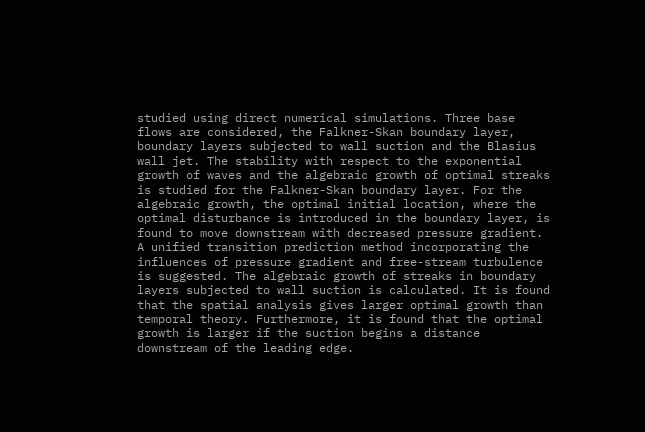studied using direct numerical simulations. Three base flows are considered, the Falkner-Skan boundary layer, boundary layers subjected to wall suction and the Blasius wall jet. The stability with respect to the exponential growth of waves and the algebraic growth of optimal streaks is studied for the Falkner-Skan boundary layer. For the algebraic growth, the optimal initial location, where the optimal disturbance is introduced in the boundary layer, is found to move downstream with decreased pressure gradient. A unified transition prediction method incorporating the influences of pressure gradient and free-stream turbulence is suggested. The algebraic growth of streaks in boundary layers subjected to wall suction is calculated. It is found that the spatial analysis gives larger optimal growth than temporal theory. Furthermore, it is found that the optimal growth is larger if the suction begins a distance downstream of the leading edge.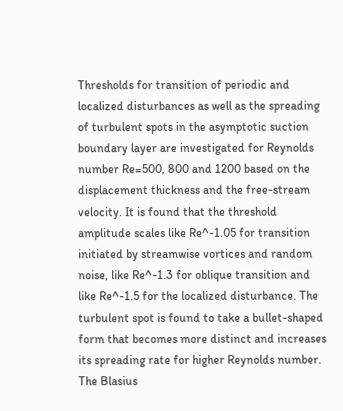Thresholds for transition of periodic and localized disturbances as well as the spreading of turbulent spots in the asymptotic suction boundary layer are investigated for Reynolds number Re=500, 800 and 1200 based on the displacement thickness and the free-stream velocity. It is found that the threshold amplitude scales like Re^-1.05 for transition initiated by streamwise vortices and random noise, like Re^-1.3 for oblique transition and like Re^-1.5 for the localized disturbance. The turbulent spot is found to take a bullet-shaped form that becomes more distinct and increases its spreading rate for higher Reynolds number. The Blasius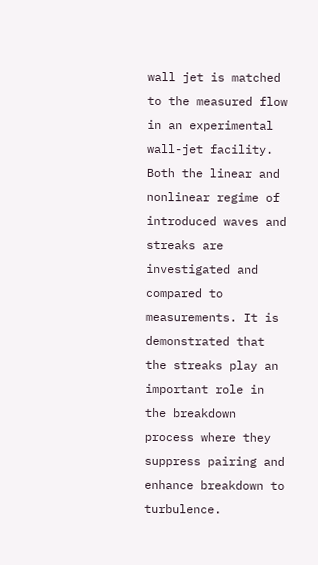wall jet is matched to the measured flow in an experimental wall-jet facility. Both the linear and nonlinear regime of introduced waves and streaks are investigated and compared to measurements. It is demonstrated that the streaks play an important role in the breakdown process where they suppress pairing and enhance breakdown to turbulence.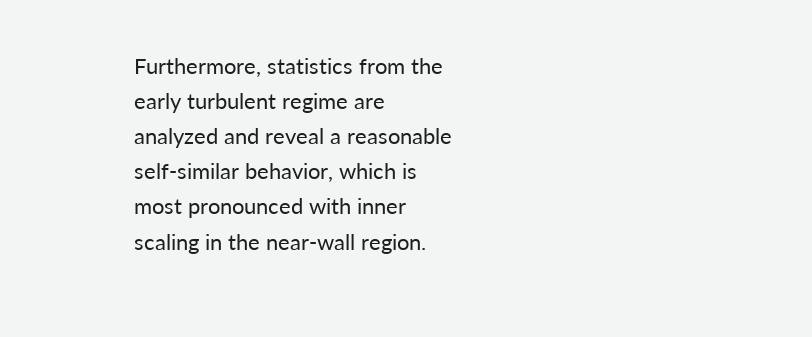Furthermore, statistics from the early turbulent regime are analyzed and reveal a reasonable self-similar behavior, which is most pronounced with inner scaling in the near-wall region.